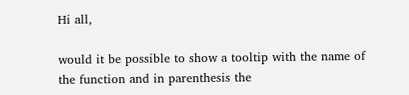Hi all,

would it be possible to show a tooltip with the name of the function and in parenthesis the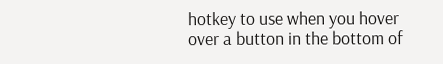hotkey to use when you hover over a button in the bottom of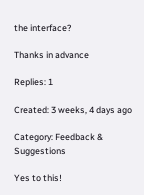the interface?

Thanks in advance

Replies: 1

Created: 3 weeks, 4 days ago

Category: Feedback & Suggestions

Yes to this!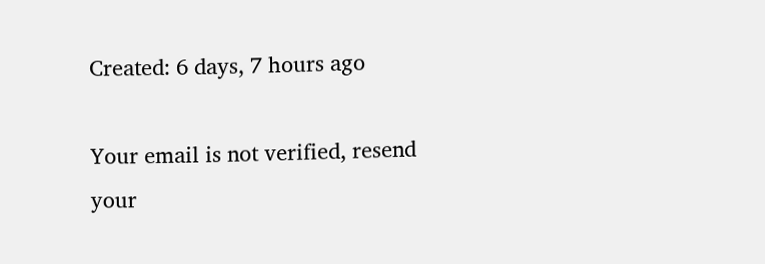Created: 6 days, 7 hours ago

Your email is not verified, resend your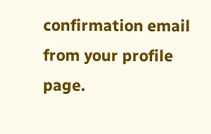confirmation email from your profile page.